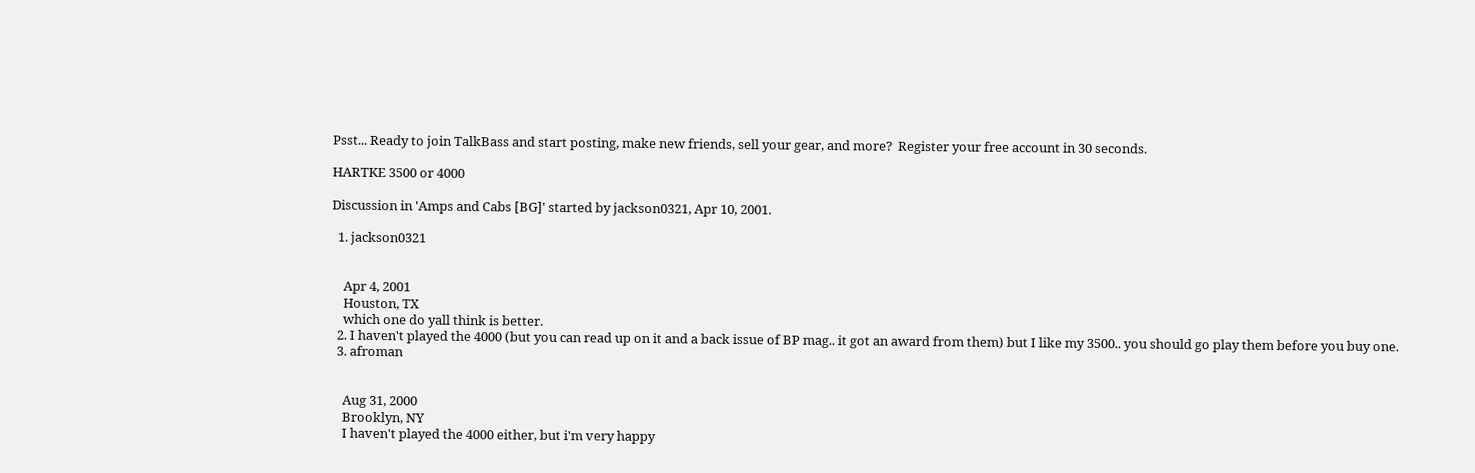Psst... Ready to join TalkBass and start posting, make new friends, sell your gear, and more?  Register your free account in 30 seconds.

HARTKE 3500 or 4000

Discussion in 'Amps and Cabs [BG]' started by jackson0321, Apr 10, 2001.

  1. jackson0321


    Apr 4, 2001
    Houston, TX
    which one do yall think is better.
  2. I haven't played the 4000 (but you can read up on it and a back issue of BP mag.. it got an award from them) but I like my 3500.. you should go play them before you buy one.
  3. afroman


    Aug 31, 2000
    Brooklyn, NY
    I haven't played the 4000 either, but i'm very happy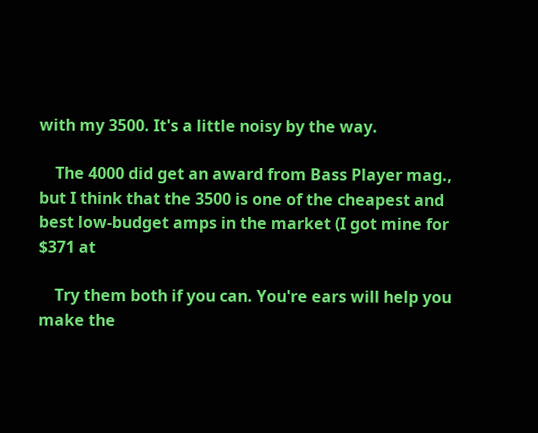with my 3500. It's a little noisy by the way.

    The 4000 did get an award from Bass Player mag., but I think that the 3500 is one of the cheapest and best low-budget amps in the market (I got mine for $371 at

    Try them both if you can. You're ears will help you make the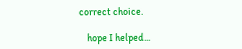correct choice.

    hope I helped...